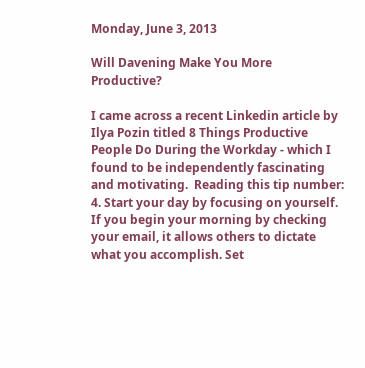Monday, June 3, 2013

Will Davening Make You More Productive?

I came across a recent Linkedin article by Ilya Pozin titled 8 Things Productive People Do During the Workday - which I found to be independently fascinating and motivating.  Reading this tip number:
4. Start your day by focusing on yourself. If you begin your morning by checking your email, it allows others to dictate what you accomplish. Set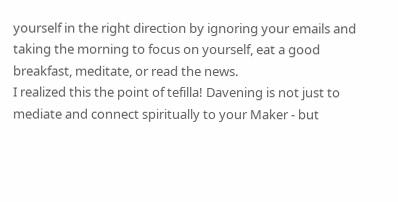yourself in the right direction by ignoring your emails and taking the morning to focus on yourself, eat a good breakfast, meditate, or read the news.
I realized this the point of tefilla! Davening is not just to mediate and connect spiritually to your Maker - but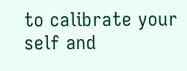to calibrate your self and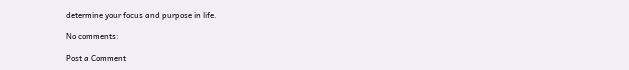determine your focus and purpose in life.

No comments:

Post a Comment